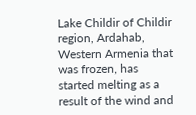Lake Childir of Childir region, Ardahab, Western Armenia that was frozen, has started melting as a result of the wind and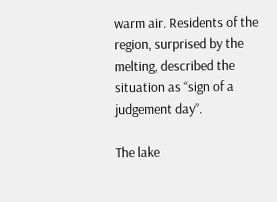warm air. Residents of the region, surprised by the melting, described the situation as “sign of a judgement day”.

The lake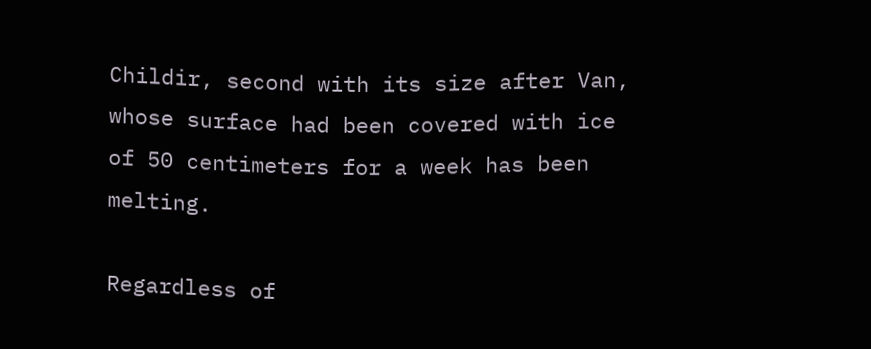Childir, second with its size after Van, whose surface had been covered with ice of 50 centimeters for a week has been melting.

Regardless of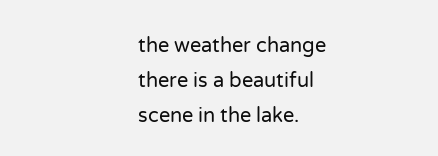the weather change there is a beautiful scene in the lake.